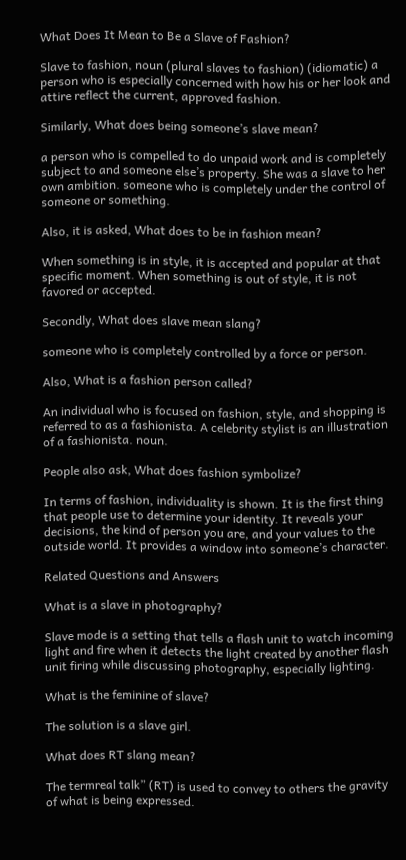What Does It Mean to Be a Slave of Fashion?

Slave to fashion, noun (plural slaves to fashion) (idiomatic) a person who is especially concerned with how his or her look and attire reflect the current, approved fashion.

Similarly, What does being someone’s slave mean?

a person who is compelled to do unpaid work and is completely subject to and someone else’s property. She was a slave to her own ambition. someone who is completely under the control of someone or something.

Also, it is asked, What does to be in fashion mean?

When something is in style, it is accepted and popular at that specific moment. When something is out of style, it is not favored or accepted.

Secondly, What does slave mean slang?

someone who is completely controlled by a force or person.

Also, What is a fashion person called?

An individual who is focused on fashion, style, and shopping is referred to as a fashionista. A celebrity stylist is an illustration of a fashionista. noun.

People also ask, What does fashion symbolize?

In terms of fashion, individuality is shown. It is the first thing that people use to determine your identity. It reveals your decisions, the kind of person you are, and your values to the outside world. It provides a window into someone’s character.

Related Questions and Answers

What is a slave in photography?

Slave mode is a setting that tells a flash unit to watch incoming light and fire when it detects the light created by another flash unit firing while discussing photography, especially lighting.

What is the feminine of slave?

The solution is a slave girl.

What does RT slang mean?

The termreal talk” (RT) is used to convey to others the gravity of what is being expressed.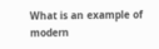What is an example of modern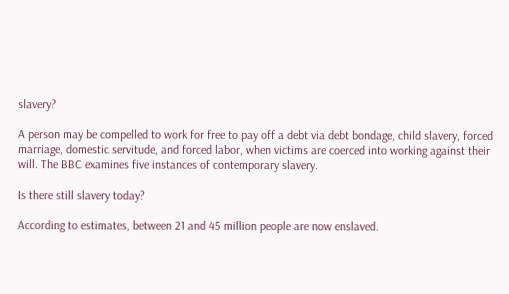slavery?

A person may be compelled to work for free to pay off a debt via debt bondage, child slavery, forced marriage, domestic servitude, and forced labor, when victims are coerced into working against their will. The BBC examines five instances of contemporary slavery.

Is there still slavery today?

According to estimates, between 21 and 45 million people are now enslaved.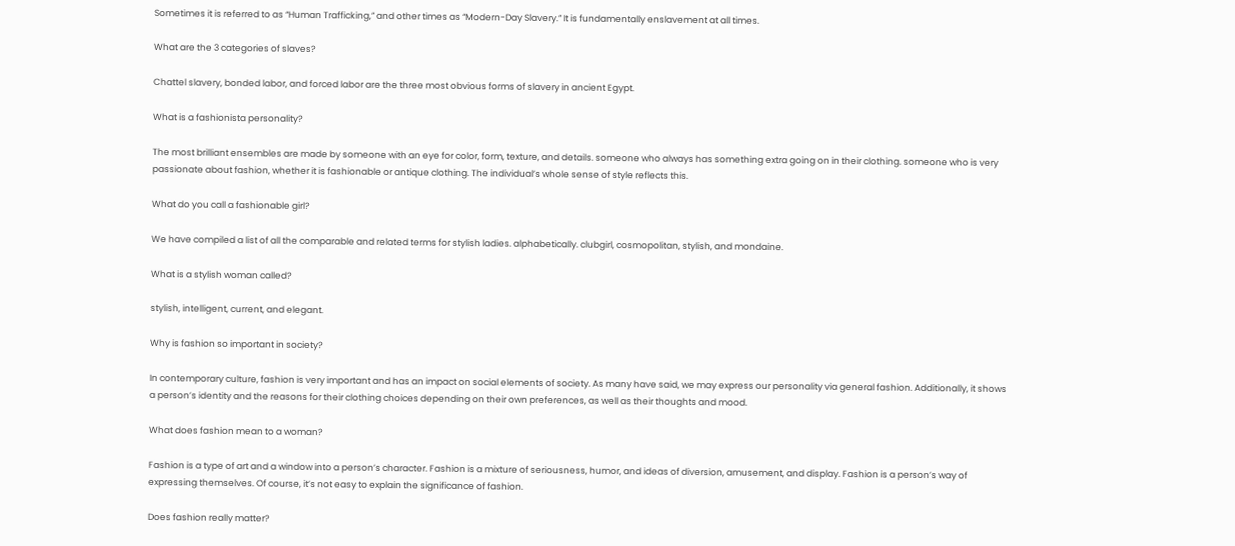Sometimes it is referred to as “Human Trafficking,” and other times as “Modern-Day Slavery.” It is fundamentally enslavement at all times.

What are the 3 categories of slaves?

Chattel slavery, bonded labor, and forced labor are the three most obvious forms of slavery in ancient Egypt.

What is a fashionista personality?

The most brilliant ensembles are made by someone with an eye for color, form, texture, and details. someone who always has something extra going on in their clothing. someone who is very passionate about fashion, whether it is fashionable or antique clothing. The individual’s whole sense of style reflects this.

What do you call a fashionable girl?

We have compiled a list of all the comparable and related terms for stylish ladies. alphabetically. clubgirl, cosmopolitan, stylish, and mondaine.

What is a stylish woman called?

stylish, intelligent, current, and elegant.

Why is fashion so important in society?

In contemporary culture, fashion is very important and has an impact on social elements of society. As many have said, we may express our personality via general fashion. Additionally, it shows a person’s identity and the reasons for their clothing choices depending on their own preferences, as well as their thoughts and mood.

What does fashion mean to a woman?

Fashion is a type of art and a window into a person’s character. Fashion is a mixture of seriousness, humor, and ideas of diversion, amusement, and display. Fashion is a person’s way of expressing themselves. Of course, it’s not easy to explain the significance of fashion.

Does fashion really matter?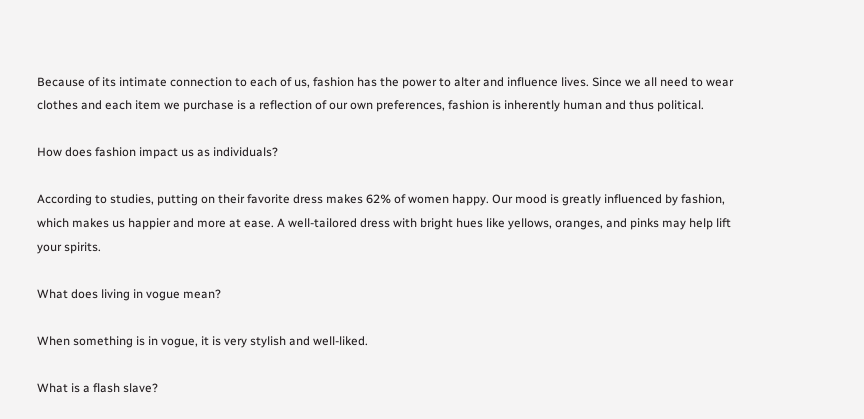Because of its intimate connection to each of us, fashion has the power to alter and influence lives. Since we all need to wear clothes and each item we purchase is a reflection of our own preferences, fashion is inherently human and thus political.

How does fashion impact us as individuals?

According to studies, putting on their favorite dress makes 62% of women happy. Our mood is greatly influenced by fashion, which makes us happier and more at ease. A well-tailored dress with bright hues like yellows, oranges, and pinks may help lift your spirits.

What does living in vogue mean?

When something is in vogue, it is very stylish and well-liked.

What is a flash slave?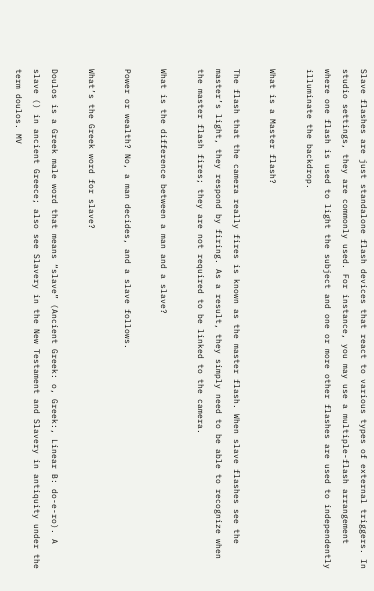Slave flashes are just standalone flash devices that react to various types of external triggers. In studio settings, they are commonly used. For instance, you may use a multiple-flash arrangement where one flash is used to light the subject and one or more other flashes are used to independently illuminate the backdrop.

What is a Master flash?

The flash that the camera really fires is known as the master flash. When slave flashes see the master’s light, they respond by firing. As a result, they simply need to be able to recognize when the master flash fires; they are not required to be linked to the camera.

What is the difference between a man and a slave?

Power or wealth? No, a man decides, and a slave follows.

What’s the Greek word for slave?

Doulos is a Greek male word that means “slave” (Ancient Greek: o, Greek:, Linear B: do-e-ro). A slave () in ancient Greece; also see Slavery in the New Testament and Slavery in antiquity under the term doulos. MV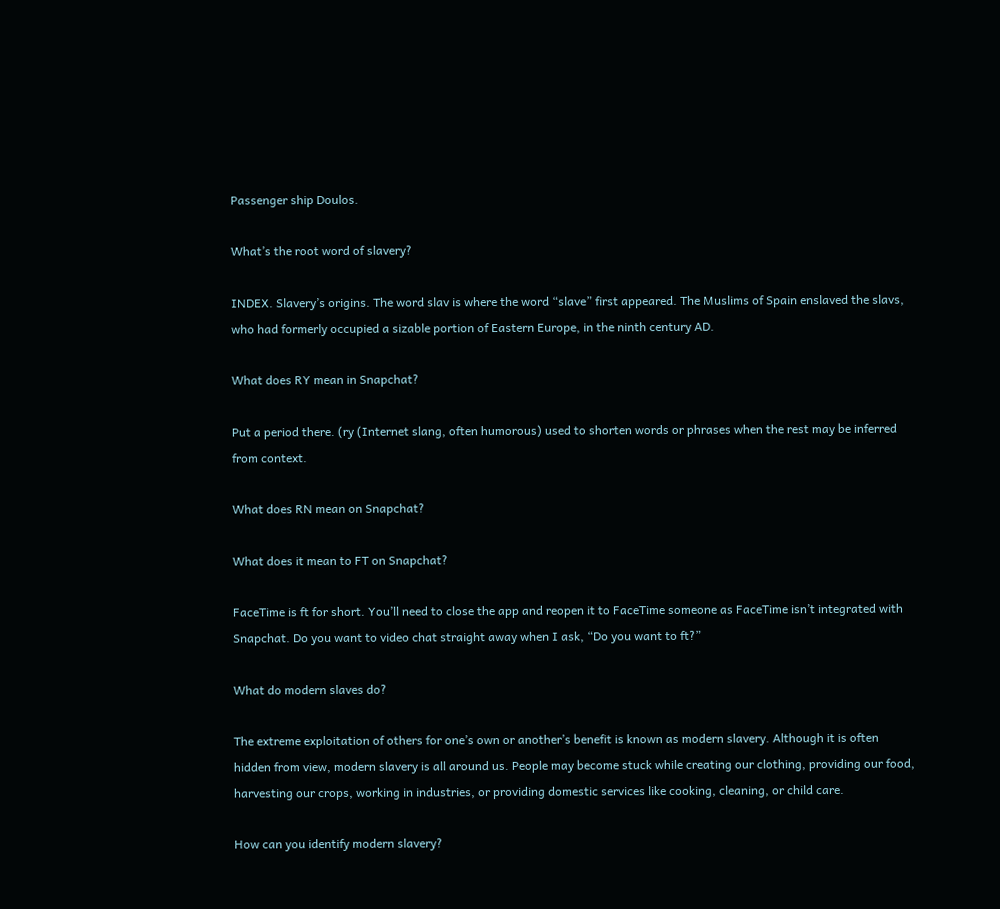Passenger ship Doulos.

What’s the root word of slavery?

INDEX. Slavery’s origins. The word slav is where the word “slave” first appeared. The Muslims of Spain enslaved the slavs, who had formerly occupied a sizable portion of Eastern Europe, in the ninth century AD.

What does RY mean in Snapchat?

Put a period there. (ry (Internet slang, often humorous) used to shorten words or phrases when the rest may be inferred from context.

What does RN mean on Snapchat?

What does it mean to FT on Snapchat?

FaceTime is ft for short. You’ll need to close the app and reopen it to FaceTime someone as FaceTime isn’t integrated with Snapchat. Do you want to video chat straight away when I ask, “Do you want to ft?”

What do modern slaves do?

The extreme exploitation of others for one’s own or another’s benefit is known as modern slavery. Although it is often hidden from view, modern slavery is all around us. People may become stuck while creating our clothing, providing our food, harvesting our crops, working in industries, or providing domestic services like cooking, cleaning, or child care.

How can you identify modern slavery?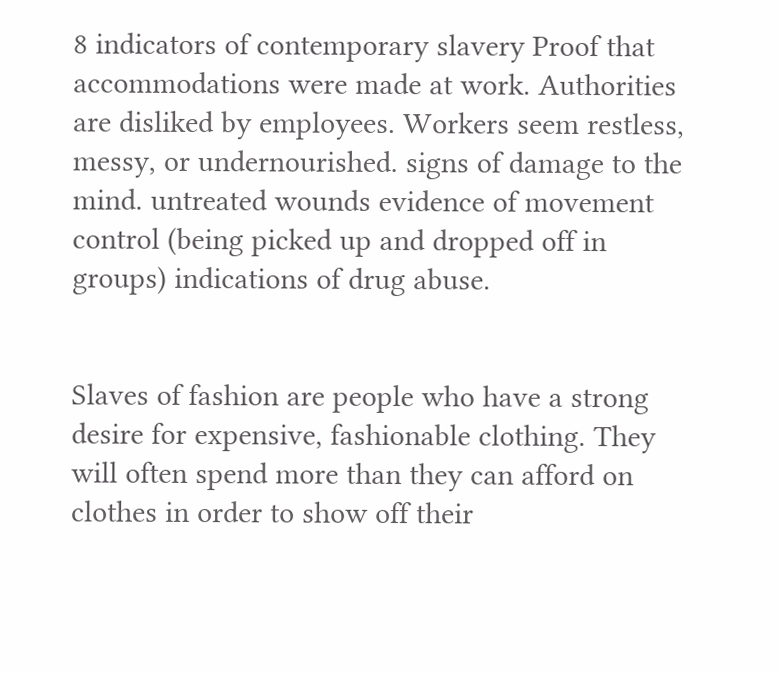8 indicators of contemporary slavery Proof that accommodations were made at work. Authorities are disliked by employees. Workers seem restless, messy, or undernourished. signs of damage to the mind. untreated wounds evidence of movement control (being picked up and dropped off in groups) indications of drug abuse.


Slaves of fashion are people who have a strong desire for expensive, fashionable clothing. They will often spend more than they can afford on clothes in order to show off their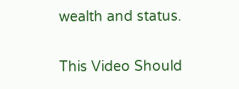wealth and status.

This Video Should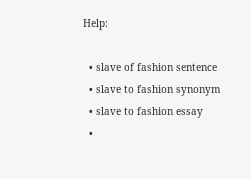Help:

  • slave of fashion sentence
  • slave to fashion synonym
  • slave to fashion essay
  •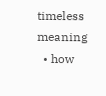timeless meaning
  • how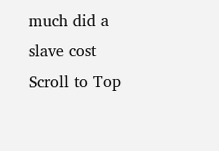much did a slave cost
Scroll to Top